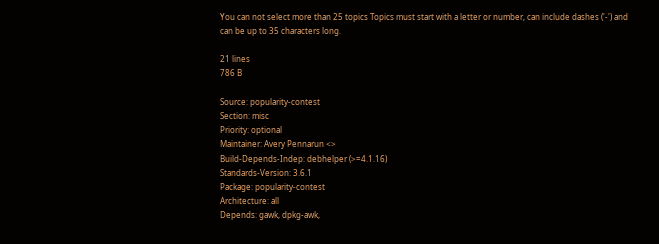You can not select more than 25 topics Topics must start with a letter or number, can include dashes ('-') and can be up to 35 characters long.

21 lines
786 B

Source: popularity-contest
Section: misc
Priority: optional
Maintainer: Avery Pennarun <>
Build-Depends-Indep: debhelper (>=4.1.16)
Standards-Version: 3.6.1
Package: popularity-contest
Architecture: all
Depends: gawk, dpkg-awk,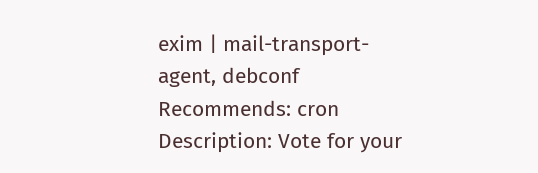exim | mail-transport-agent, debconf
Recommends: cron
Description: Vote for your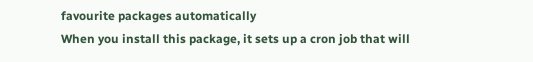favourite packages automatically
When you install this package, it sets up a cron job that will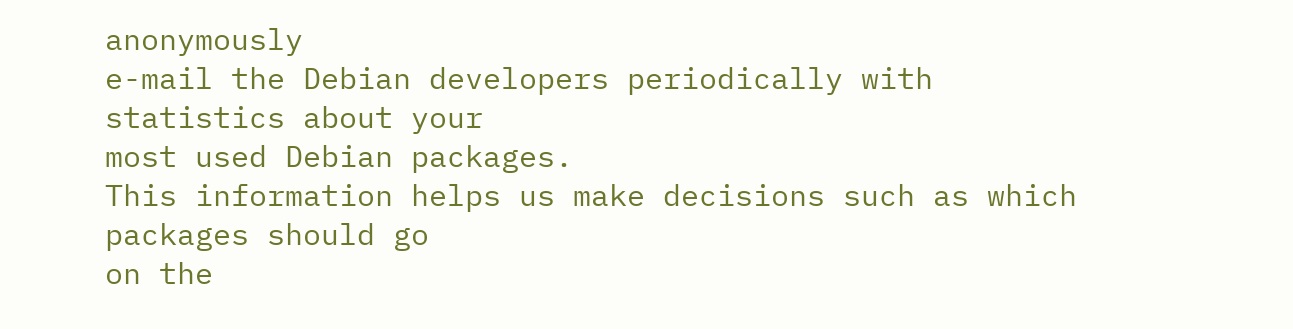anonymously
e-mail the Debian developers periodically with statistics about your
most used Debian packages.
This information helps us make decisions such as which packages should go
on the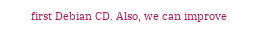first Debian CD. Also, we can improve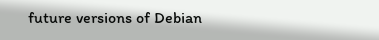future versions of Debian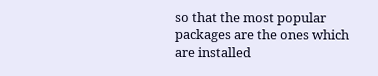so that the most popular packages are the ones which are installed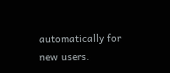automatically for new users.